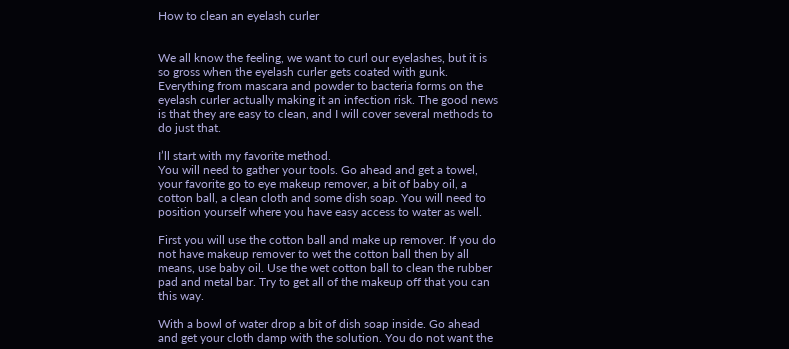How to clean an eyelash curler


We all know the feeling, we want to curl our eyelashes, but it is so gross when the eyelash curler gets coated with gunk. Everything from mascara and powder to bacteria forms on the eyelash curler actually making it an infection risk. The good news is that they are easy to clean, and I will cover several methods to do just that.

I’ll start with my favorite method.
You will need to gather your tools. Go ahead and get a towel, your favorite go to eye makeup remover, a bit of baby oil, a cotton ball, a clean cloth and some dish soap. You will need to position yourself where you have easy access to water as well.

First you will use the cotton ball and make up remover. If you do not have makeup remover to wet the cotton ball then by all means, use baby oil. Use the wet cotton ball to clean the rubber pad and metal bar. Try to get all of the makeup off that you can this way.

With a bowl of water drop a bit of dish soap inside. Go ahead and get your cloth damp with the solution. You do not want the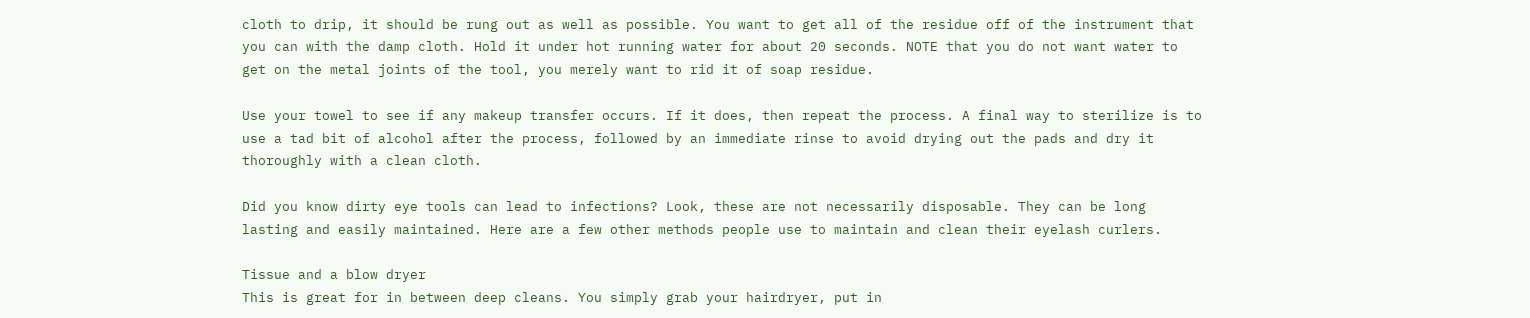cloth to drip, it should be rung out as well as possible. You want to get all of the residue off of the instrument that you can with the damp cloth. Hold it under hot running water for about 20 seconds. NOTE that you do not want water to get on the metal joints of the tool, you merely want to rid it of soap residue.

Use your towel to see if any makeup transfer occurs. If it does, then repeat the process. A final way to sterilize is to use a tad bit of alcohol after the process, followed by an immediate rinse to avoid drying out the pads and dry it thoroughly with a clean cloth.

Did you know dirty eye tools can lead to infections? Look, these are not necessarily disposable. They can be long lasting and easily maintained. Here are a few other methods people use to maintain and clean their eyelash curlers.

Tissue and a blow dryer
This is great for in between deep cleans. You simply grab your hairdryer, put in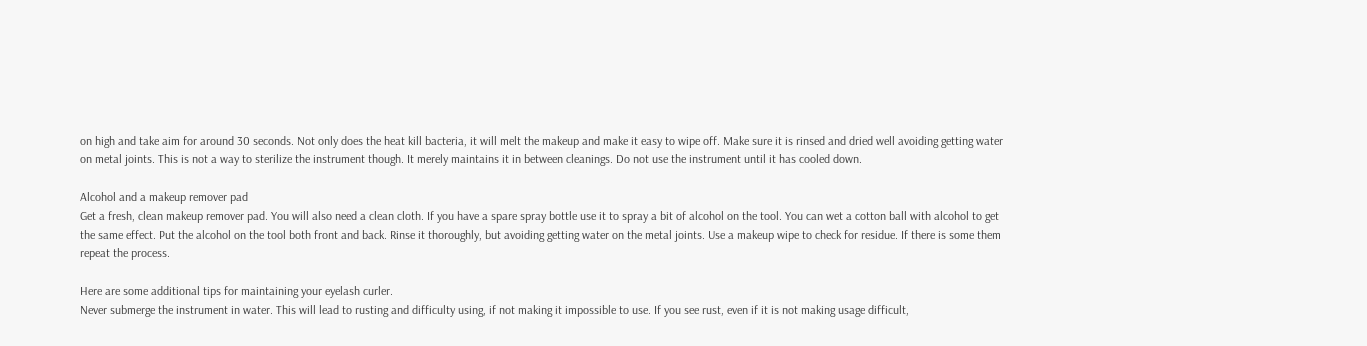on high and take aim for around 30 seconds. Not only does the heat kill bacteria, it will melt the makeup and make it easy to wipe off. Make sure it is rinsed and dried well avoiding getting water on metal joints. This is not a way to sterilize the instrument though. It merely maintains it in between cleanings. Do not use the instrument until it has cooled down.

Alcohol and a makeup remover pad
Get a fresh, clean makeup remover pad. You will also need a clean cloth. If you have a spare spray bottle use it to spray a bit of alcohol on the tool. You can wet a cotton ball with alcohol to get the same effect. Put the alcohol on the tool both front and back. Rinse it thoroughly, but avoiding getting water on the metal joints. Use a makeup wipe to check for residue. If there is some them repeat the process.

Here are some additional tips for maintaining your eyelash curler.
Never submerge the instrument in water. This will lead to rusting and difficulty using, if not making it impossible to use. If you see rust, even if it is not making usage difficult,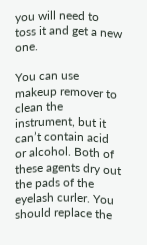you will need to toss it and get a new one.

You can use makeup remover to clean the instrument, but it can’t contain acid or alcohol. Both of these agents dry out the pads of the eyelash curler. You should replace the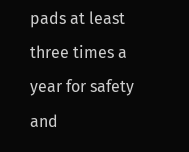pads at least three times a year for safety and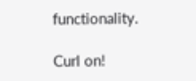functionality.

Curl on!